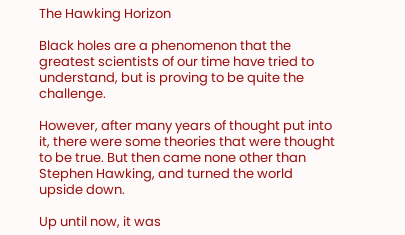The Hawking Horizon

Black holes are a phenomenon that the greatest scientists of our time have tried to understand, but is proving to be quite the challenge.

However, after many years of thought put into it, there were some theories that were thought to be true. But then came none other than Stephen Hawking, and turned the world upside down.

Up until now, it was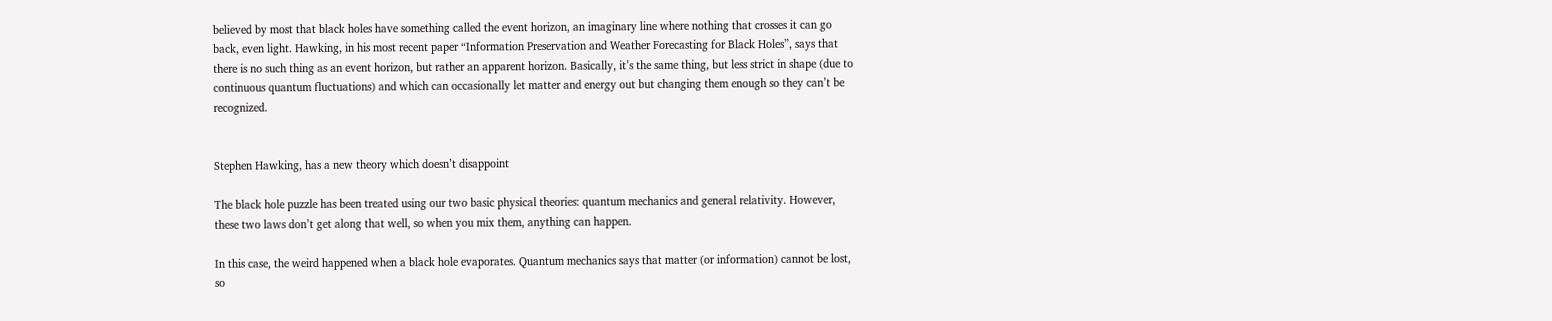believed by most that black holes have something called the event horizon, an imaginary line where nothing that crosses it can go back, even light. Hawking, in his most recent paper “Information Preservation and Weather Forecasting for Black Holes”, says that there is no such thing as an event horizon, but rather an apparent horizon. Basically, it’s the same thing, but less strict in shape (due to continuous quantum fluctuations) and which can occasionally let matter and energy out but changing them enough so they can’t be recognized.


Stephen Hawking, has a new theory which doesn’t disappoint

The black hole puzzle has been treated using our two basic physical theories: quantum mechanics and general relativity. However, these two laws don’t get along that well, so when you mix them, anything can happen.

In this case, the weird happened when a black hole evaporates. Quantum mechanics says that matter (or information) cannot be lost, so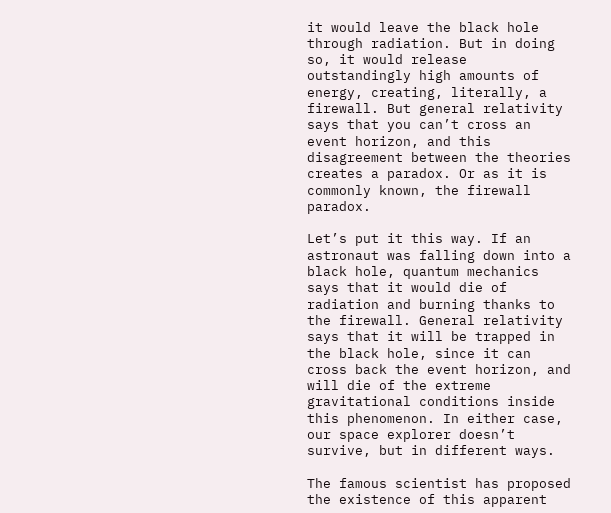it would leave the black hole through radiation. But in doing so, it would release outstandingly high amounts of energy, creating, literally, a firewall. But general relativity says that you can’t cross an event horizon, and this disagreement between the theories creates a paradox. Or as it is commonly known, the firewall paradox.

Let’s put it this way. If an astronaut was falling down into a black hole, quantum mechanics says that it would die of radiation and burning thanks to the firewall. General relativity says that it will be trapped in the black hole, since it can cross back the event horizon, and will die of the extreme gravitational conditions inside this phenomenon. In either case, our space explorer doesn’t survive, but in different ways.

The famous scientist has proposed the existence of this apparent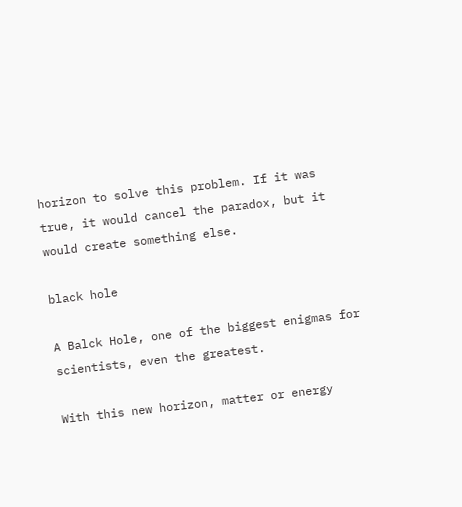horizon to solve this problem. If it was true, it would cancel the paradox, but it would create something else.

black hole

A Balck Hole, one of the biggest enigmas for scientists, even the greatest.

With this new horizon, matter or energy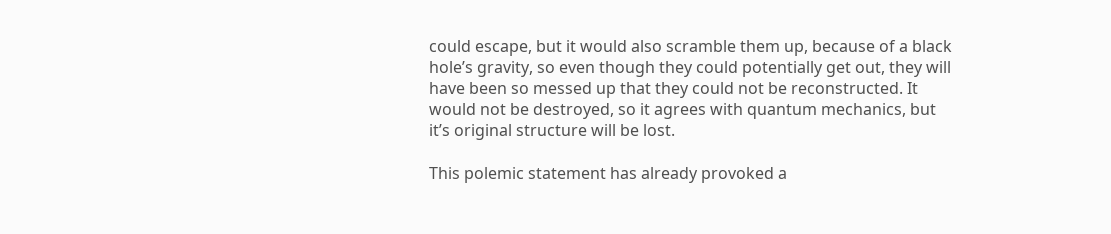could escape, but it would also scramble them up, because of a black hole’s gravity, so even though they could potentially get out, they will have been so messed up that they could not be reconstructed. It would not be destroyed, so it agrees with quantum mechanics, but it’s original structure will be lost.

This polemic statement has already provoked a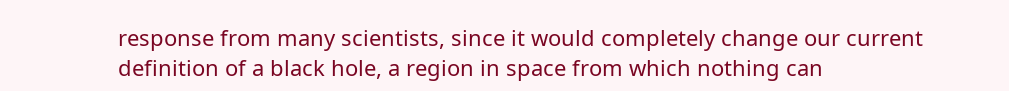response from many scientists, since it would completely change our current definition of a black hole, a region in space from which nothing can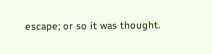escape; or so it was thought.